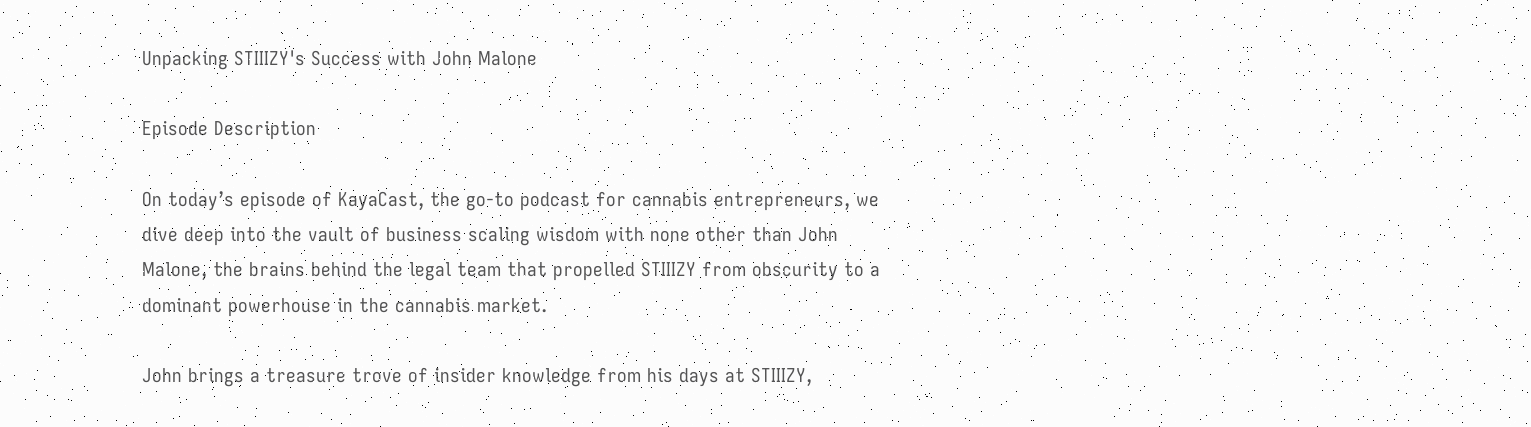Unpacking STIIIZY's Success with John Malone

Episode Description

On today’s episode of KayaCast, the go-to podcast for cannabis entrepreneurs, we dive deep into the vault of business scaling wisdom with none other than John Malone, the brains behind the legal team that propelled STIIIZY from obscurity to a dominant powerhouse in the cannabis market.

John brings a treasure trove of insider knowledge from his days at STIIIZY,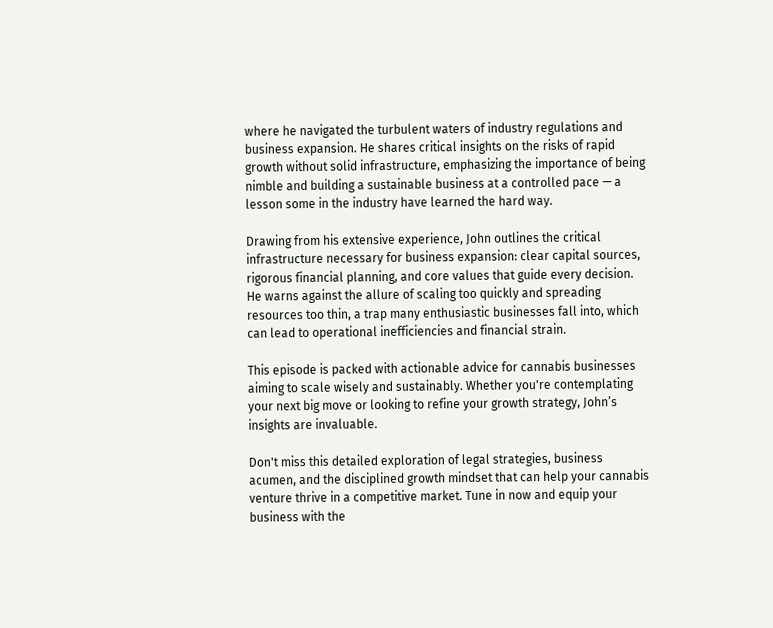where he navigated the turbulent waters of industry regulations and business expansion. He shares critical insights on the risks of rapid growth without solid infrastructure, emphasizing the importance of being nimble and building a sustainable business at a controlled pace — a lesson some in the industry have learned the hard way.

Drawing from his extensive experience, John outlines the critical infrastructure necessary for business expansion: clear capital sources, rigorous financial planning, and core values that guide every decision. He warns against the allure of scaling too quickly and spreading resources too thin, a trap many enthusiastic businesses fall into, which can lead to operational inefficiencies and financial strain.

This episode is packed with actionable advice for cannabis businesses aiming to scale wisely and sustainably. Whether you're contemplating your next big move or looking to refine your growth strategy, John’s insights are invaluable.

Don't miss this detailed exploration of legal strategies, business acumen, and the disciplined growth mindset that can help your cannabis venture thrive in a competitive market. Tune in now and equip your business with the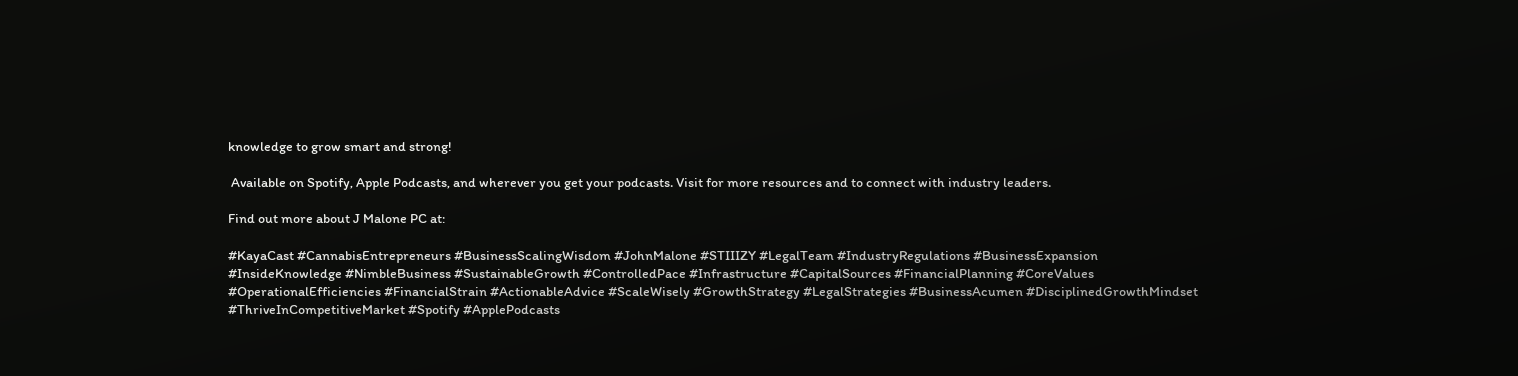knowledge to grow smart and strong!

 Available on Spotify, Apple Podcasts, and wherever you get your podcasts. Visit for more resources and to connect with industry leaders.

Find out more about J Malone PC at:

#KayaCast #CannabisEntrepreneurs #BusinessScalingWisdom #JohnMalone #STIIIZY #LegalTeam #IndustryRegulations #BusinessExpansion #InsideKnowledge #NimbleBusiness #SustainableGrowth #ControlledPace #Infrastructure #CapitalSources #FinancialPlanning #CoreValues #OperationalEfficiencies #FinancialStrain #ActionableAdvice #ScaleWisely #GrowthStrategy #LegalStrategies #BusinessAcumen #DisciplinedGrowthMindset #ThriveInCompetitiveMarket #Spotify #ApplePodcasts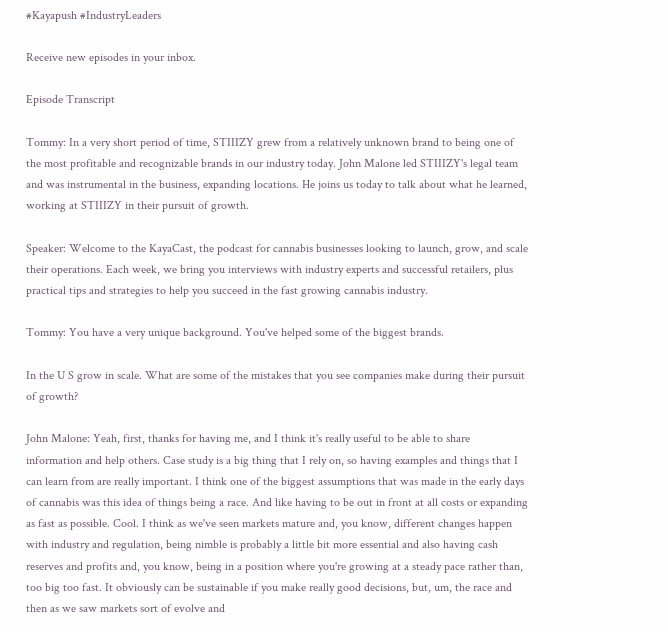#Kayapush #IndustryLeaders

Receive new episodes in your inbox.

Episode Transcript

Tommy: In a very short period of time, STIIIZY grew from a relatively unknown brand to being one of the most profitable and recognizable brands in our industry today. John Malone led STIIIZY's legal team and was instrumental in the business, expanding locations. He joins us today to talk about what he learned, working at STIIIZY in their pursuit of growth.

Speaker: Welcome to the KayaCast, the podcast for cannabis businesses looking to launch, grow, and scale their operations. Each week, we bring you interviews with industry experts and successful retailers, plus practical tips and strategies to help you succeed in the fast growing cannabis industry.

Tommy: You have a very unique background. You've helped some of the biggest brands.

In the U S grow in scale. What are some of the mistakes that you see companies make during their pursuit of growth?

John Malone: Yeah, first, thanks for having me, and I think it's really useful to be able to share information and help others. Case study is a big thing that I rely on, so having examples and things that I can learn from are really important. I think one of the biggest assumptions that was made in the early days of cannabis was this idea of things being a race. And like having to be out in front at all costs or expanding as fast as possible. Cool. I think as we've seen markets mature and, you know, different changes happen with industry and regulation, being nimble is probably a little bit more essential and also having cash reserves and profits and, you know, being in a position where you're growing at a steady pace rather than, too big too fast. It obviously can be sustainable if you make really good decisions, but, um, the race and then as we saw markets sort of evolve and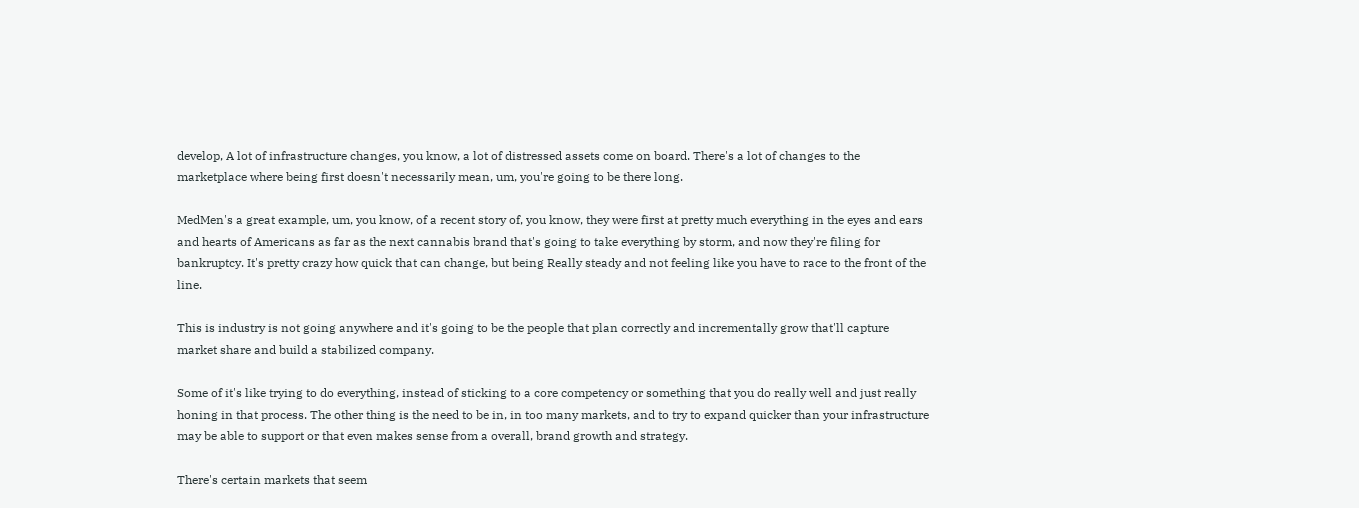develop, A lot of infrastructure changes, you know, a lot of distressed assets come on board. There's a lot of changes to the marketplace where being first doesn't necessarily mean, um, you're going to be there long.

MedMen's a great example, um, you know, of a recent story of, you know, they were first at pretty much everything in the eyes and ears and hearts of Americans as far as the next cannabis brand that's going to take everything by storm, and now they're filing for bankruptcy. It's pretty crazy how quick that can change, but being Really steady and not feeling like you have to race to the front of the line.

This is industry is not going anywhere and it's going to be the people that plan correctly and incrementally grow that'll capture market share and build a stabilized company.

Some of it's like trying to do everything, instead of sticking to a core competency or something that you do really well and just really honing in that process. The other thing is the need to be in, in too many markets, and to try to expand quicker than your infrastructure may be able to support or that even makes sense from a overall, brand growth and strategy.

There's certain markets that seem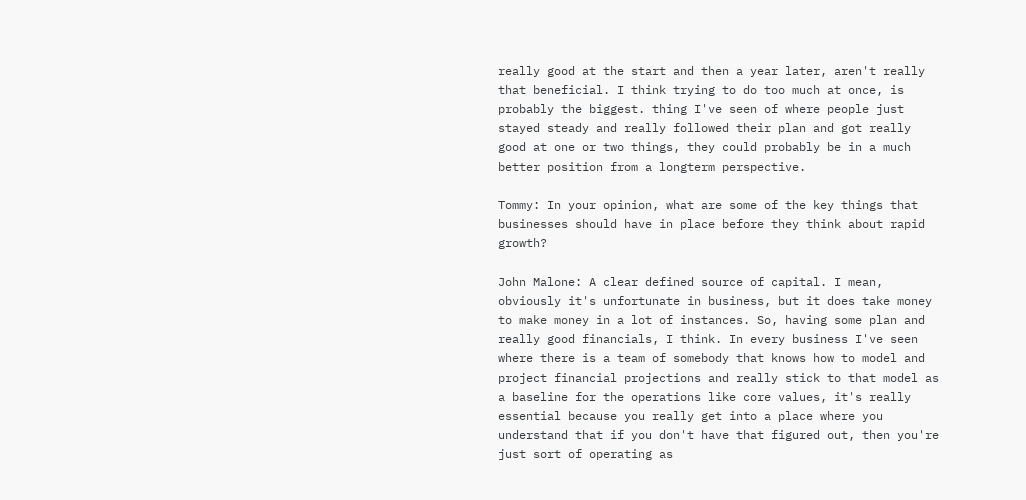really good at the start and then a year later, aren't really that beneficial. I think trying to do too much at once, is probably the biggest. thing I've seen of where people just stayed steady and really followed their plan and got really good at one or two things, they could probably be in a much better position from a longterm perspective.

Tommy: In your opinion, what are some of the key things that businesses should have in place before they think about rapid growth?

John Malone: A clear defined source of capital. I mean, obviously it's unfortunate in business, but it does take money to make money in a lot of instances. So, having some plan and really good financials, I think. In every business I've seen where there is a team of somebody that knows how to model and project financial projections and really stick to that model as a baseline for the operations like core values, it's really essential because you really get into a place where you understand that if you don't have that figured out, then you're just sort of operating as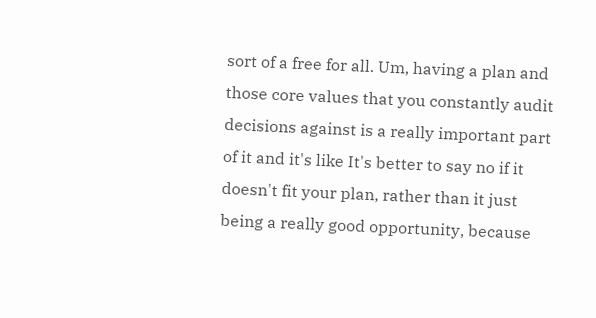sort of a free for all. Um, having a plan and those core values that you constantly audit decisions against is a really important part of it and it's like It's better to say no if it doesn't fit your plan, rather than it just being a really good opportunity, because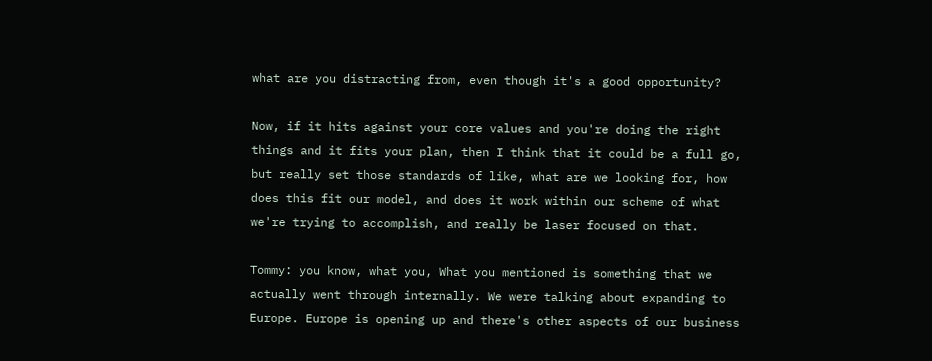what are you distracting from, even though it's a good opportunity?

Now, if it hits against your core values and you're doing the right things and it fits your plan, then I think that it could be a full go, but really set those standards of like, what are we looking for, how does this fit our model, and does it work within our scheme of what we're trying to accomplish, and really be laser focused on that.

Tommy: you know, what you, What you mentioned is something that we actually went through internally. We were talking about expanding to Europe. Europe is opening up and there's other aspects of our business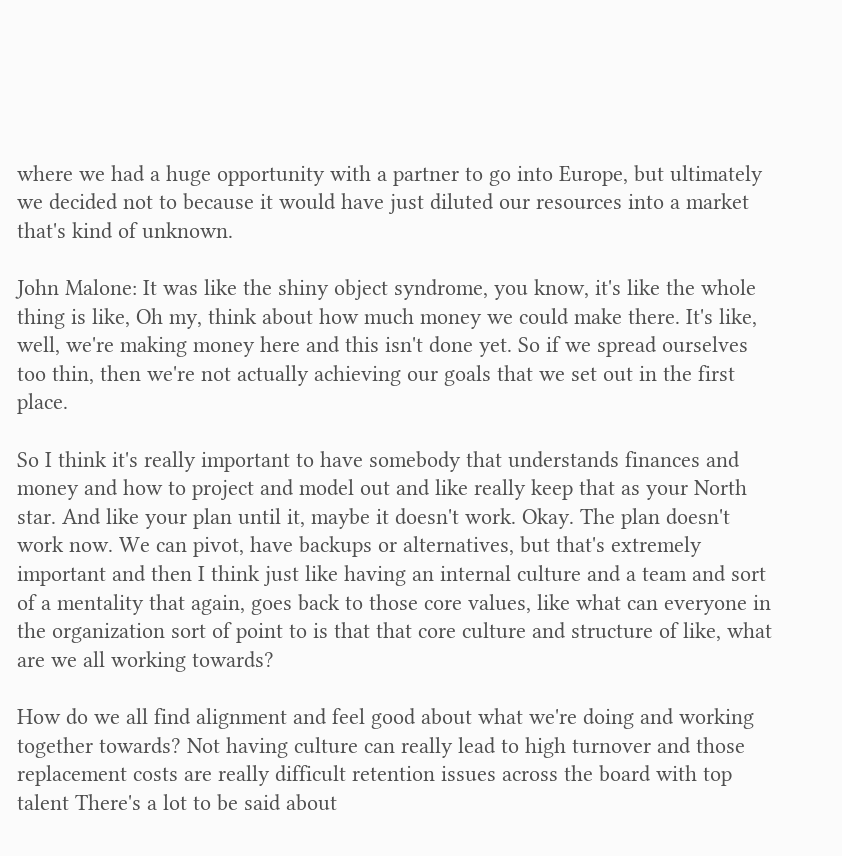where we had a huge opportunity with a partner to go into Europe, but ultimately we decided not to because it would have just diluted our resources into a market that's kind of unknown.

John Malone: It was like the shiny object syndrome, you know, it's like the whole thing is like, Oh my, think about how much money we could make there. It's like, well, we're making money here and this isn't done yet. So if we spread ourselves too thin, then we're not actually achieving our goals that we set out in the first place.

So I think it's really important to have somebody that understands finances and money and how to project and model out and like really keep that as your North star. And like your plan until it, maybe it doesn't work. Okay. The plan doesn't work now. We can pivot, have backups or alternatives, but that's extremely important and then I think just like having an internal culture and a team and sort of a mentality that again, goes back to those core values, like what can everyone in the organization sort of point to is that that core culture and structure of like, what are we all working towards?

How do we all find alignment and feel good about what we're doing and working together towards? Not having culture can really lead to high turnover and those replacement costs are really difficult retention issues across the board with top talent There's a lot to be said about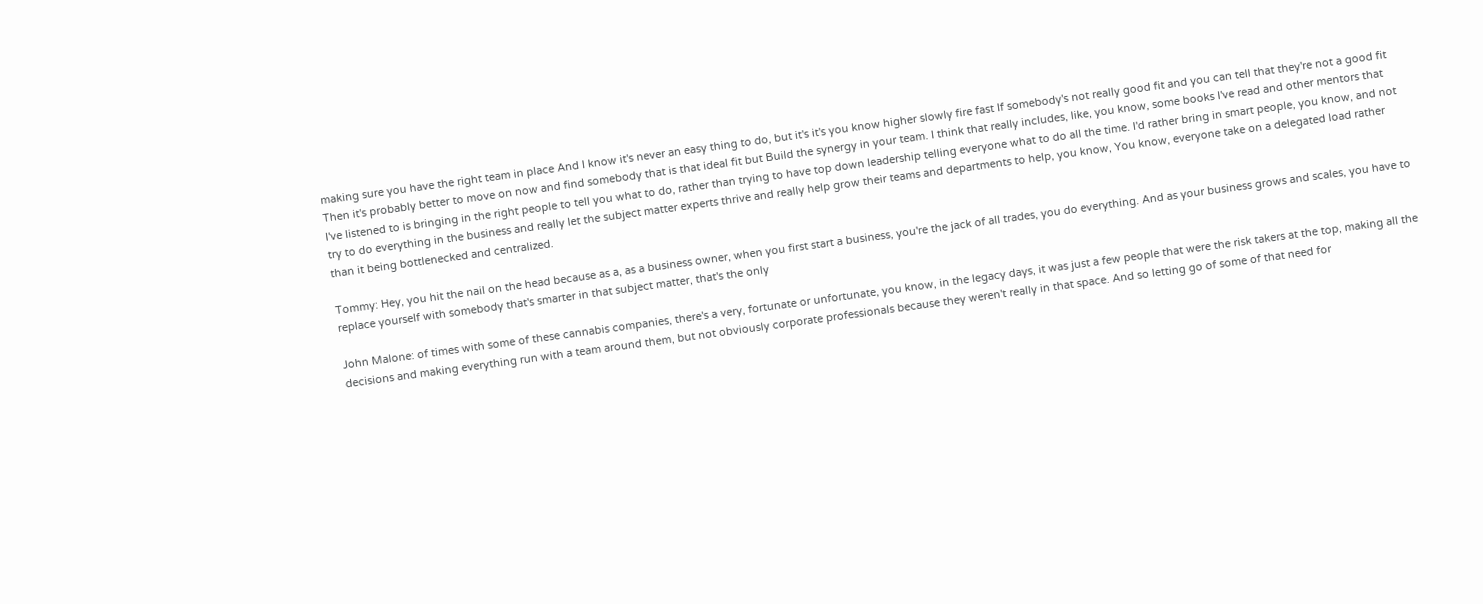making sure you have the right team in place And I know it's never an easy thing to do, but it's it's you know higher slowly fire fast If somebody's not really good fit and you can tell that they're not a good fit Then it's probably better to move on now and find somebody that is that ideal fit but Build the synergy in your team. I think that really includes, like, you know, some books I've read and other mentors that I've listened to is bringing in the right people to tell you what to do, rather than trying to have top down leadership telling everyone what to do all the time. I'd rather bring in smart people, you know, and not try to do everything in the business and really let the subject matter experts thrive and really help grow their teams and departments to help, you know, You know, everyone take on a delegated load rather than it being bottlenecked and centralized.

Tommy: Hey, you hit the nail on the head because as a, as a business owner, when you first start a business, you're the jack of all trades, you do everything. And as your business grows and scales, you have to replace yourself with somebody that's smarter in that subject matter, that's the only

John Malone: of times with some of these cannabis companies, there's a very, fortunate or unfortunate, you know, in the legacy days, it was just a few people that were the risk takers at the top, making all the decisions and making everything run with a team around them, but not obviously corporate professionals because they weren't really in that space. And so letting go of some of that need for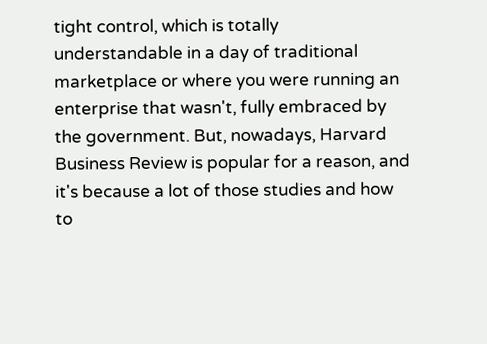tight control, which is totally understandable in a day of traditional marketplace or where you were running an enterprise that wasn't, fully embraced by the government. But, nowadays, Harvard Business Review is popular for a reason, and it's because a lot of those studies and how to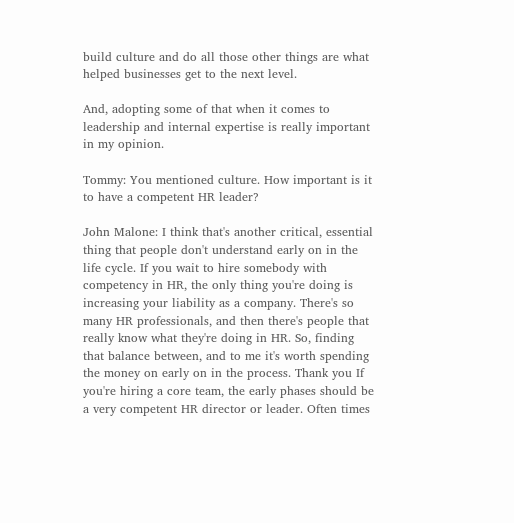build culture and do all those other things are what helped businesses get to the next level.

And, adopting some of that when it comes to leadership and internal expertise is really important in my opinion.

Tommy: You mentioned culture. How important is it to have a competent HR leader?

John Malone: I think that's another critical, essential thing that people don't understand early on in the life cycle. If you wait to hire somebody with competency in HR, the only thing you're doing is increasing your liability as a company. There's so many HR professionals, and then there's people that really know what they're doing in HR. So, finding that balance between, and to me it's worth spending the money on early on in the process. Thank you If you're hiring a core team, the early phases should be a very competent HR director or leader. Often times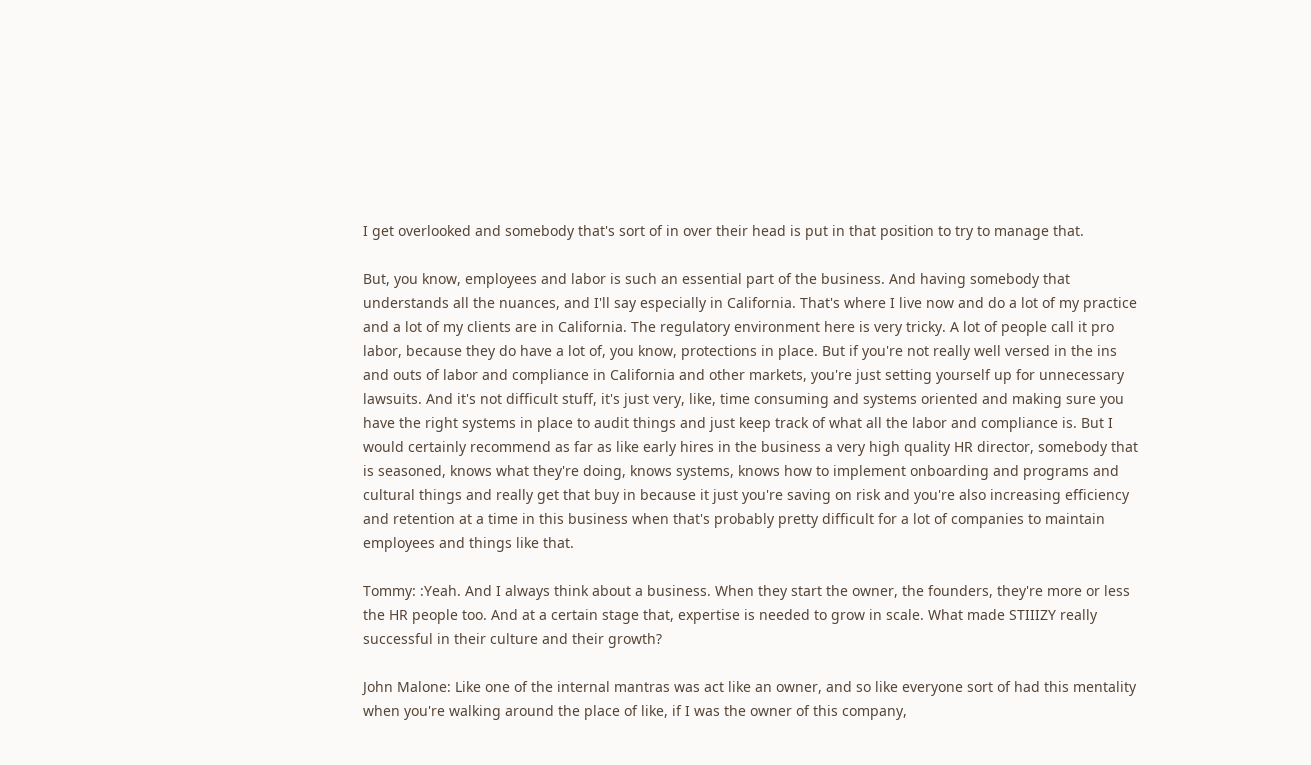I get overlooked and somebody that's sort of in over their head is put in that position to try to manage that.

But, you know, employees and labor is such an essential part of the business. And having somebody that understands all the nuances, and I'll say especially in California. That's where I live now and do a lot of my practice and a lot of my clients are in California. The regulatory environment here is very tricky. A lot of people call it pro labor, because they do have a lot of, you know, protections in place. But if you're not really well versed in the ins and outs of labor and compliance in California and other markets, you're just setting yourself up for unnecessary lawsuits. And it's not difficult stuff, it's just very, like, time consuming and systems oriented and making sure you have the right systems in place to audit things and just keep track of what all the labor and compliance is. But I would certainly recommend as far as like early hires in the business a very high quality HR director, somebody that is seasoned, knows what they're doing, knows systems, knows how to implement onboarding and programs and cultural things and really get that buy in because it just you're saving on risk and you're also increasing efficiency and retention at a time in this business when that's probably pretty difficult for a lot of companies to maintain employees and things like that.

Tommy: :Yeah. And I always think about a business. When they start the owner, the founders, they're more or less the HR people too. And at a certain stage that, expertise is needed to grow in scale. What made STIIIZY really successful in their culture and their growth?

John Malone: Like one of the internal mantras was act like an owner, and so like everyone sort of had this mentality when you're walking around the place of like, if I was the owner of this company,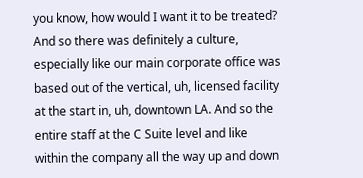you know, how would I want it to be treated? And so there was definitely a culture, especially like our main corporate office was based out of the vertical, uh, licensed facility at the start in, uh, downtown LA. And so the entire staff at the C Suite level and like within the company all the way up and down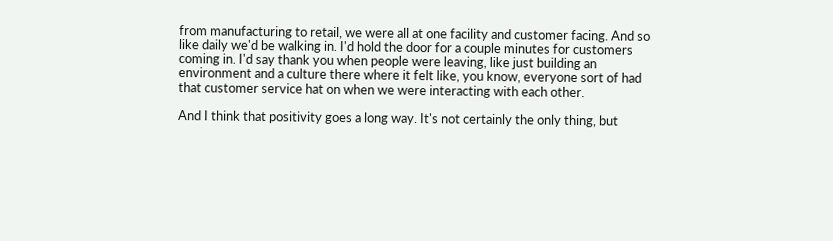from manufacturing to retail, we were all at one facility and customer facing. And so like daily we'd be walking in. I'd hold the door for a couple minutes for customers coming in. I'd say thank you when people were leaving, like just building an environment and a culture there where it felt like, you know, everyone sort of had that customer service hat on when we were interacting with each other.

And I think that positivity goes a long way. It's not certainly the only thing, but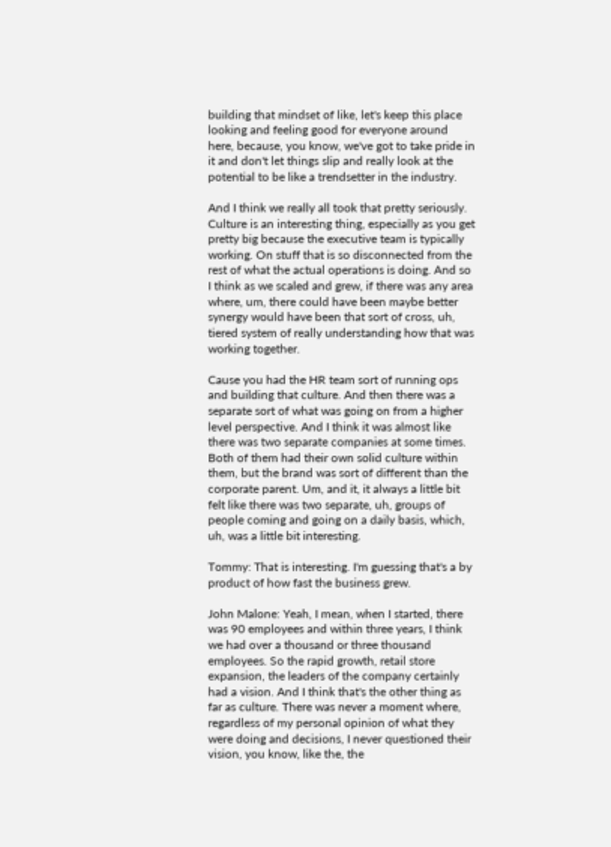building that mindset of like, let's keep this place looking and feeling good for everyone around here, because, you know, we've got to take pride in it and don't let things slip and really look at the potential to be like a trendsetter in the industry.

And I think we really all took that pretty seriously. Culture is an interesting thing, especially as you get pretty big because the executive team is typically working. On stuff that is so disconnected from the rest of what the actual operations is doing. And so I think as we scaled and grew, if there was any area where, um, there could have been maybe better synergy would have been that sort of cross, uh, tiered system of really understanding how that was working together.

Cause you had the HR team sort of running ops and building that culture. And then there was a separate sort of what was going on from a higher level perspective. And I think it was almost like there was two separate companies at some times. Both of them had their own solid culture within them, but the brand was sort of different than the corporate parent. Um, and it, it always a little bit felt like there was two separate, uh, groups of people coming and going on a daily basis, which, uh, was a little bit interesting.

Tommy: That is interesting. I'm guessing that's a by product of how fast the business grew.

John Malone: Yeah, I mean, when I started, there was 90 employees and within three years, I think we had over a thousand or three thousand employees. So the rapid growth, retail store expansion, the leaders of the company certainly had a vision. And I think that's the other thing as far as culture. There was never a moment where, regardless of my personal opinion of what they were doing and decisions, I never questioned their vision, you know, like the, the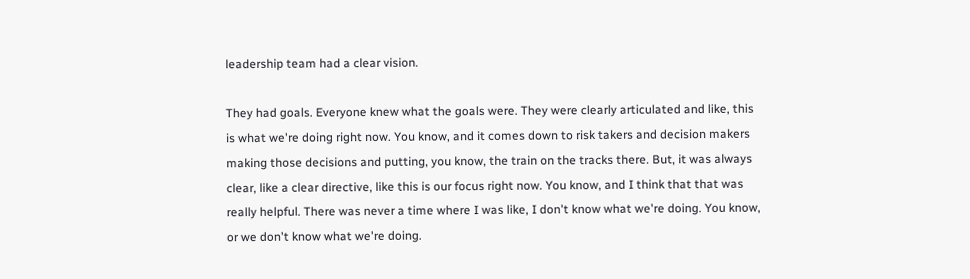leadership team had a clear vision.

They had goals. Everyone knew what the goals were. They were clearly articulated and like, this is what we're doing right now. You know, and it comes down to risk takers and decision makers making those decisions and putting, you know, the train on the tracks there. But, it was always clear, like a clear directive, like this is our focus right now. You know, and I think that that was really helpful. There was never a time where I was like, I don't know what we're doing. You know, or we don't know what we're doing.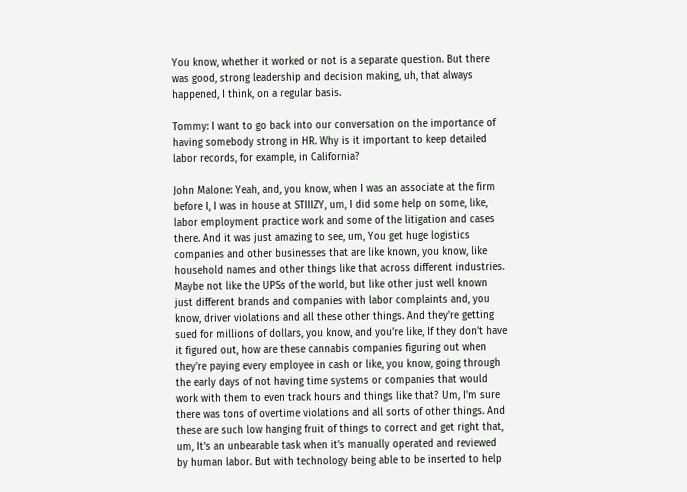You know, whether it worked or not is a separate question. But there was good, strong leadership and decision making, uh, that always happened, I think, on a regular basis.

Tommy: I want to go back into our conversation on the importance of having somebody strong in HR. Why is it important to keep detailed labor records, for example, in California?

John Malone: Yeah, and, you know, when I was an associate at the firm before I, I was in house at STIIIZY, um, I did some help on some, like, labor employment practice work and some of the litigation and cases there. And it was just amazing to see, um, You get huge logistics companies and other businesses that are like known, you know, like household names and other things like that across different industries. Maybe not like the UPSs of the world, but like other just well known just different brands and companies with labor complaints and, you know, driver violations and all these other things. And they're getting sued for millions of dollars, you know, and you're like, If they don't have it figured out, how are these cannabis companies figuring out when they're paying every employee in cash or like, you know, going through the early days of not having time systems or companies that would work with them to even track hours and things like that? Um, I'm sure there was tons of overtime violations and all sorts of other things. And these are such low hanging fruit of things to correct and get right that, um, It's an unbearable task when it's manually operated and reviewed by human labor. But with technology being able to be inserted to help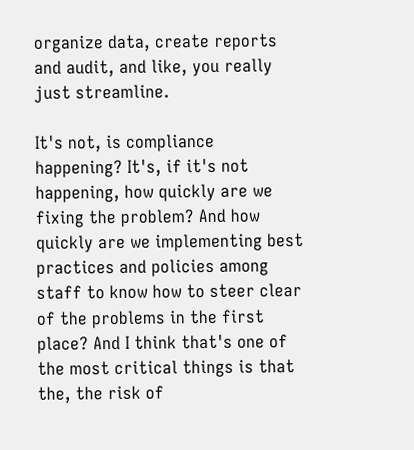organize data, create reports and audit, and like, you really just streamline.

It's not, is compliance happening? It's, if it's not happening, how quickly are we fixing the problem? And how quickly are we implementing best practices and policies among staff to know how to steer clear of the problems in the first place? And I think that's one of the most critical things is that the, the risk of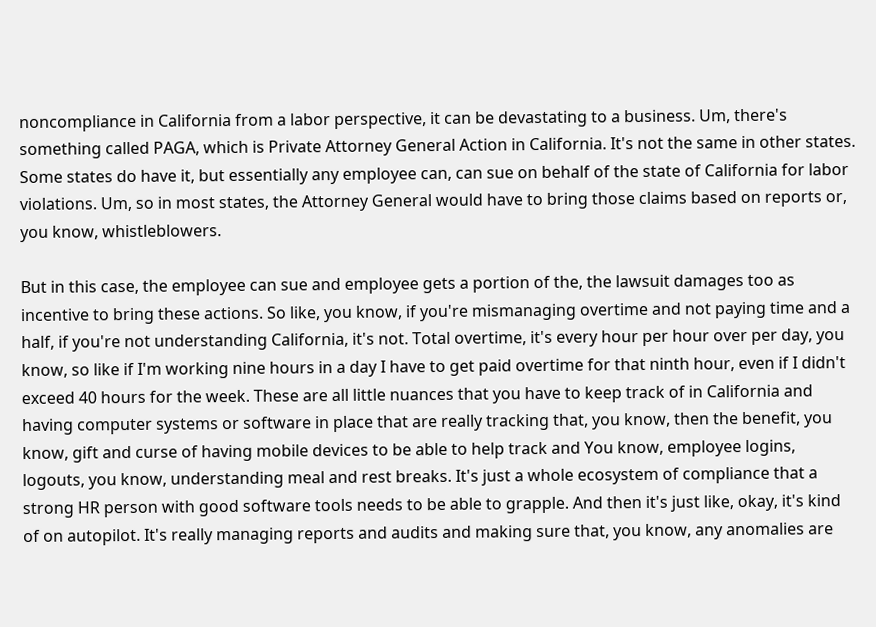noncompliance in California from a labor perspective, it can be devastating to a business. Um, there's something called PAGA, which is Private Attorney General Action in California. It's not the same in other states. Some states do have it, but essentially any employee can, can sue on behalf of the state of California for labor violations. Um, so in most states, the Attorney General would have to bring those claims based on reports or, you know, whistleblowers.

But in this case, the employee can sue and employee gets a portion of the, the lawsuit damages too as incentive to bring these actions. So like, you know, if you're mismanaging overtime and not paying time and a half, if you're not understanding California, it's not. Total overtime, it's every hour per hour over per day, you know, so like if I'm working nine hours in a day I have to get paid overtime for that ninth hour, even if I didn't exceed 40 hours for the week. These are all little nuances that you have to keep track of in California and having computer systems or software in place that are really tracking that, you know, then the benefit, you know, gift and curse of having mobile devices to be able to help track and You know, employee logins, logouts, you know, understanding meal and rest breaks. It's just a whole ecosystem of compliance that a strong HR person with good software tools needs to be able to grapple. And then it's just like, okay, it's kind of on autopilot. It's really managing reports and audits and making sure that, you know, any anomalies are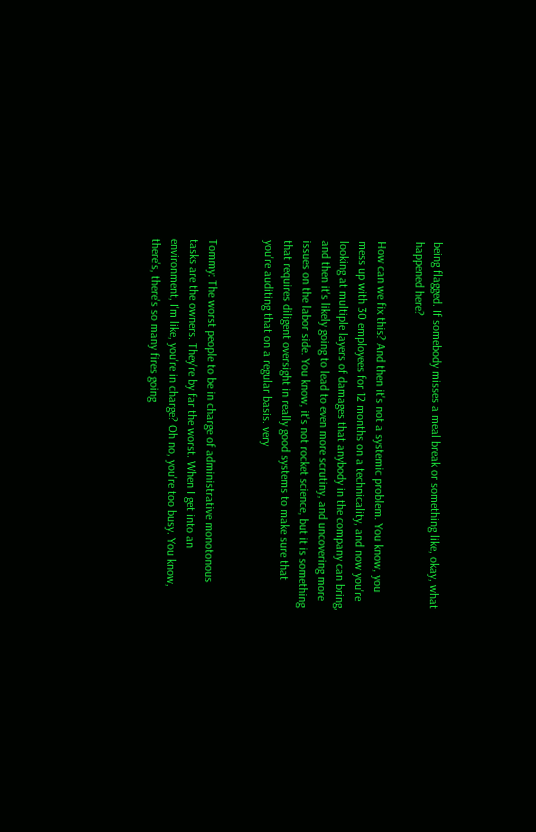being flagged. If somebody misses a meal break or something like, okay, what happened here?

How can we fix this? And then it's not a systemic problem. You know, you mess up with 30 employees for 12 months on a technicality, and now you're looking at multiple layers of damages that anybody in the company can bring, and then it's likely going to lead to even more scrutiny, and uncovering more issues on the labor side. You know, it's not rocket science, but it is something that requires diligent oversight in really good systems to make sure that you're auditing that on a regular basis. very


Tommy: The worst people to be in charge of administrative monotonous tasks are the owners. They're by far the worst. When I get into an environment, I'm like, you're in charge? Oh no, you're too busy. You know, there's, there's so many fires going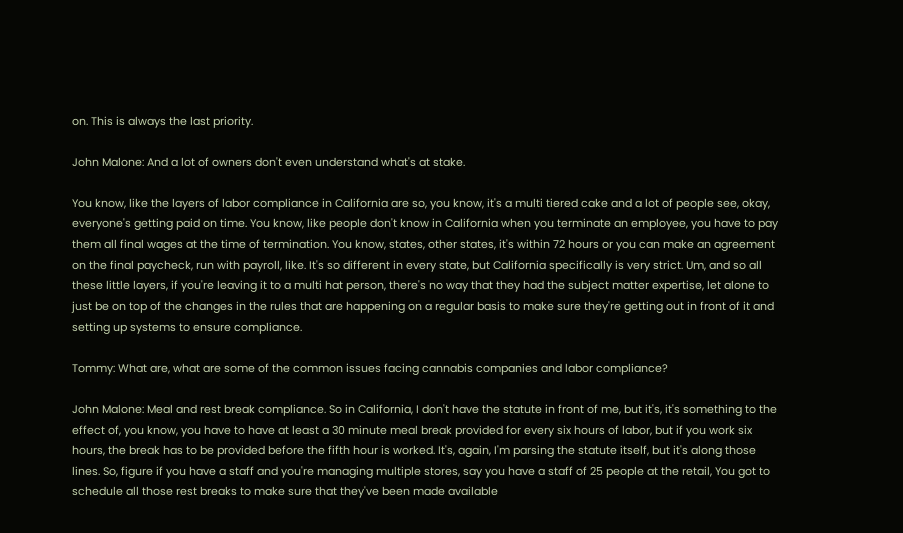on. This is always the last priority.

John Malone: And a lot of owners don't even understand what's at stake.

You know, like the layers of labor compliance in California are so, you know, it's a multi tiered cake and a lot of people see, okay, everyone's getting paid on time. You know, like people don't know in California when you terminate an employee, you have to pay them all final wages at the time of termination. You know, states, other states, it's within 72 hours or you can make an agreement on the final paycheck, run with payroll, like. It's so different in every state, but California specifically is very strict. Um, and so all these little layers, if you're leaving it to a multi hat person, there's no way that they had the subject matter expertise, let alone to just be on top of the changes in the rules that are happening on a regular basis to make sure they're getting out in front of it and setting up systems to ensure compliance.

Tommy: What are, what are some of the common issues facing cannabis companies and labor compliance?

John Malone: Meal and rest break compliance. So in California, I don't have the statute in front of me, but it's, it's something to the effect of, you know, you have to have at least a 30 minute meal break provided for every six hours of labor, but if you work six hours, the break has to be provided before the fifth hour is worked. It's, again, I'm parsing the statute itself, but it's along those lines. So, figure if you have a staff and you're managing multiple stores, say you have a staff of 25 people at the retail, You got to schedule all those rest breaks to make sure that they've been made available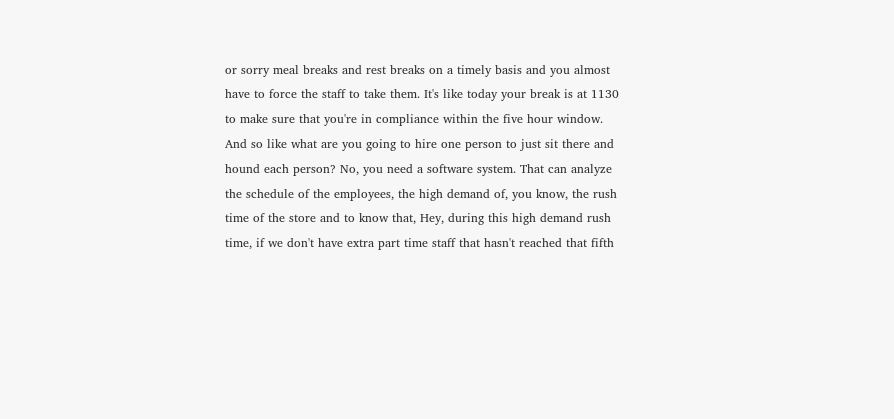or sorry meal breaks and rest breaks on a timely basis and you almost have to force the staff to take them. It's like today your break is at 1130 to make sure that you're in compliance within the five hour window. And so like what are you going to hire one person to just sit there and hound each person? No, you need a software system. That can analyze the schedule of the employees, the high demand of, you know, the rush time of the store and to know that, Hey, during this high demand rush time, if we don't have extra part time staff that hasn't reached that fifth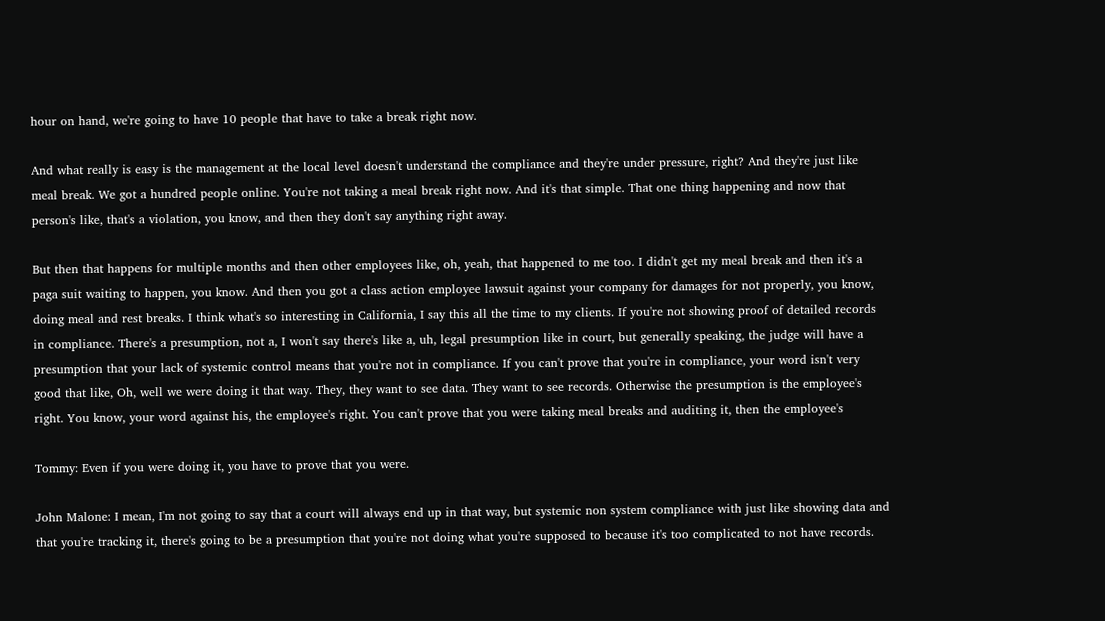hour on hand, we're going to have 10 people that have to take a break right now.

And what really is easy is the management at the local level doesn't understand the compliance and they're under pressure, right? And they're just like meal break. We got a hundred people online. You're not taking a meal break right now. And it's that simple. That one thing happening and now that person's like, that's a violation, you know, and then they don't say anything right away.

But then that happens for multiple months and then other employees like, oh, yeah, that happened to me too. I didn't get my meal break and then it's a paga suit waiting to happen, you know. And then you got a class action employee lawsuit against your company for damages for not properly, you know, doing meal and rest breaks. I think what's so interesting in California, I say this all the time to my clients. If you're not showing proof of detailed records in compliance. There's a presumption, not a, I won't say there's like a, uh, legal presumption like in court, but generally speaking, the judge will have a presumption that your lack of systemic control means that you're not in compliance. If you can't prove that you're in compliance, your word isn't very good that like, Oh, well we were doing it that way. They, they want to see data. They want to see records. Otherwise the presumption is the employee's right. You know, your word against his, the employee's right. You can't prove that you were taking meal breaks and auditing it, then the employee's

Tommy: Even if you were doing it, you have to prove that you were.

John Malone: I mean, I'm not going to say that a court will always end up in that way, but systemic non system compliance with just like showing data and that you're tracking it, there's going to be a presumption that you're not doing what you're supposed to because it's too complicated to not have records.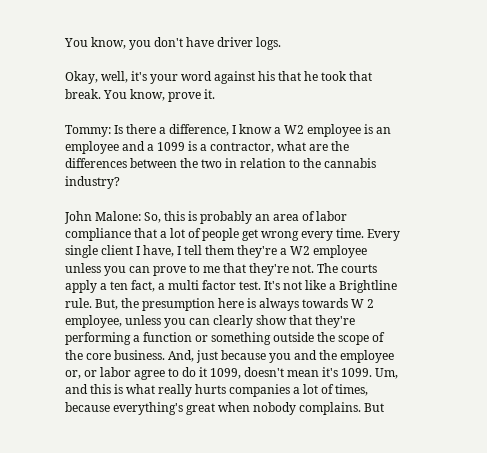You know, you don't have driver logs.

Okay, well, it's your word against his that he took that break. You know, prove it.

Tommy: Is there a difference, I know a W2 employee is an employee and a 1099 is a contractor, what are the differences between the two in relation to the cannabis industry?

John Malone: So, this is probably an area of labor compliance that a lot of people get wrong every time. Every single client I have, I tell them they're a W2 employee unless you can prove to me that they're not. The courts apply a ten fact, a multi factor test. It's not like a Brightline rule. But, the presumption here is always towards W 2 employee, unless you can clearly show that they're performing a function or something outside the scope of the core business. And, just because you and the employee or, or labor agree to do it 1099, doesn't mean it's 1099. Um, and this is what really hurts companies a lot of times, because everything's great when nobody complains. But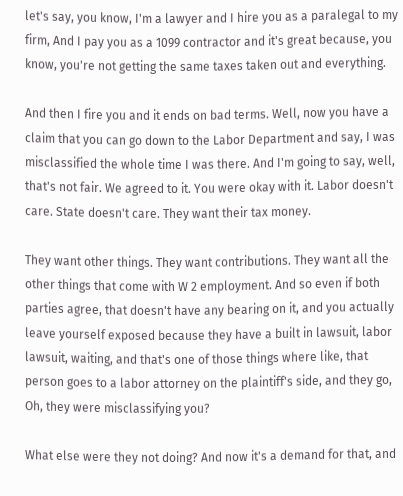let's say, you know, I'm a lawyer and I hire you as a paralegal to my firm, And I pay you as a 1099 contractor and it's great because, you know, you're not getting the same taxes taken out and everything.

And then I fire you and it ends on bad terms. Well, now you have a claim that you can go down to the Labor Department and say, I was misclassified the whole time I was there. And I'm going to say, well, that's not fair. We agreed to it. You were okay with it. Labor doesn't care. State doesn't care. They want their tax money.

They want other things. They want contributions. They want all the other things that come with W 2 employment. And so even if both parties agree, that doesn't have any bearing on it, and you actually leave yourself exposed because they have a built in lawsuit, labor lawsuit, waiting, and that's one of those things where like, that person goes to a labor attorney on the plaintiff's side, and they go, Oh, they were misclassifying you?

What else were they not doing? And now it's a demand for that, and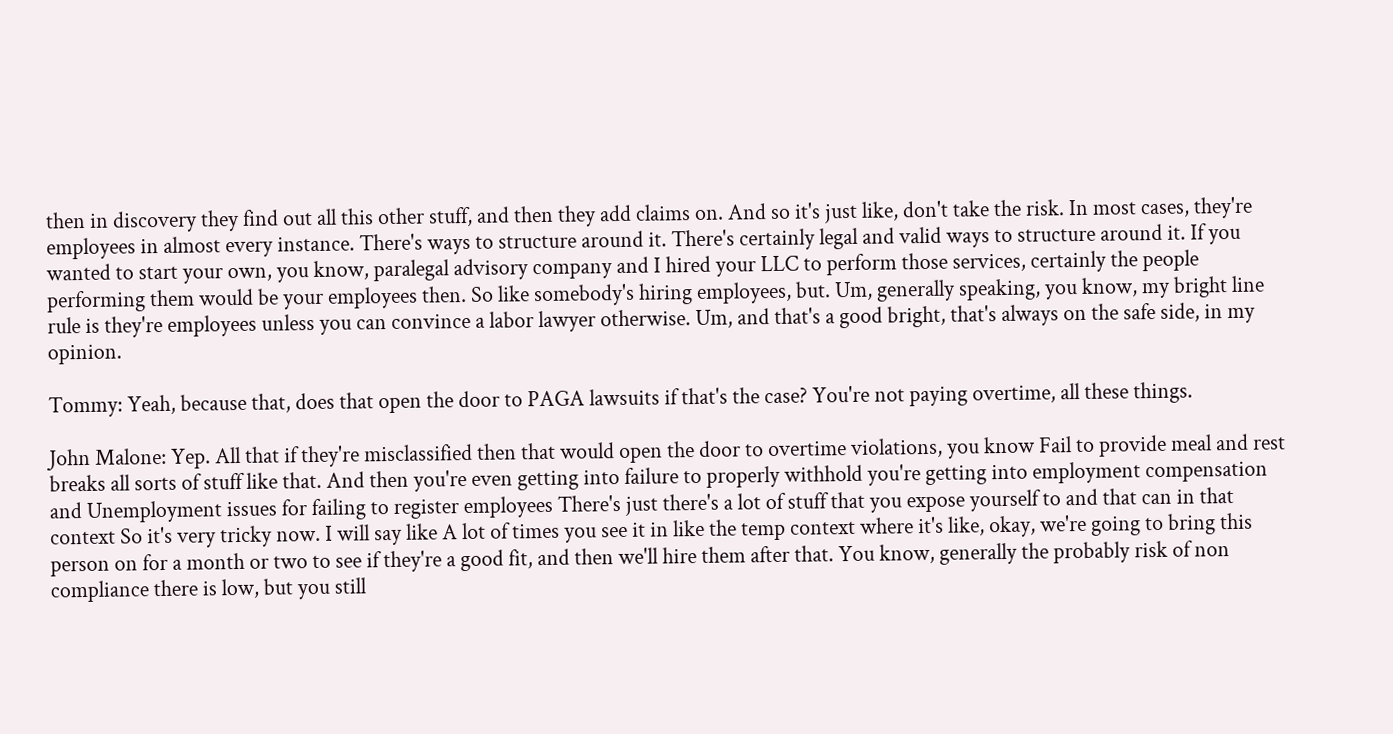then in discovery they find out all this other stuff, and then they add claims on. And so it's just like, don't take the risk. In most cases, they're employees in almost every instance. There's ways to structure around it. There's certainly legal and valid ways to structure around it. If you wanted to start your own, you know, paralegal advisory company and I hired your LLC to perform those services, certainly the people performing them would be your employees then. So like somebody's hiring employees, but. Um, generally speaking, you know, my bright line rule is they're employees unless you can convince a labor lawyer otherwise. Um, and that's a good bright, that's always on the safe side, in my opinion.

Tommy: Yeah, because that, does that open the door to PAGA lawsuits if that's the case? You're not paying overtime, all these things.

John Malone: Yep. All that if they're misclassified then that would open the door to overtime violations, you know Fail to provide meal and rest breaks all sorts of stuff like that. And then you're even getting into failure to properly withhold you're getting into employment compensation and Unemployment issues for failing to register employees There's just there's a lot of stuff that you expose yourself to and that can in that context So it's very tricky now. I will say like A lot of times you see it in like the temp context where it's like, okay, we're going to bring this person on for a month or two to see if they're a good fit, and then we'll hire them after that. You know, generally the probably risk of non compliance there is low, but you still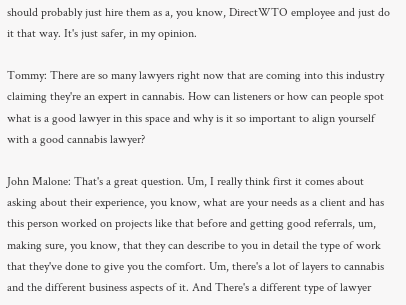should probably just hire them as a, you know, DirectWTO employee and just do it that way. It's just safer, in my opinion.

Tommy: There are so many lawyers right now that are coming into this industry claiming they're an expert in cannabis. How can listeners or how can people spot what is a good lawyer in this space and why is it so important to align yourself with a good cannabis lawyer?

John Malone: That's a great question. Um, I really think first it comes about asking about their experience, you know, what are your needs as a client and has this person worked on projects like that before and getting good referrals, um, making sure, you know, that they can describe to you in detail the type of work that they've done to give you the comfort. Um, there's a lot of layers to cannabis and the different business aspects of it. And There's a different type of lawyer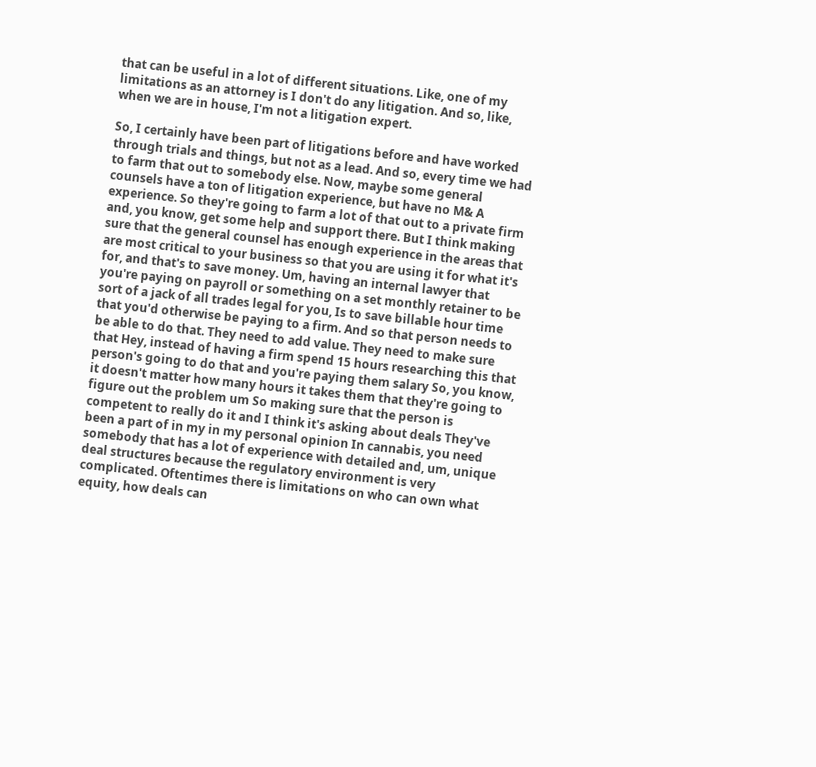that can be useful in a lot of different situations. Like, one of my limitations as an attorney is I don't do any litigation. And so, like, when we are in house, I'm not a litigation expert.

So, I certainly have been part of litigations before and have worked through trials and things, but not as a lead. And so, every time we had to farm that out to somebody else. Now, maybe some general counsels have a ton of litigation experience, but have no M& A experience. So they're going to farm a lot of that out to a private firm and, you know, get some help and support there. But I think making sure that the general counsel has enough experience in the areas that are most critical to your business so that you are using it for what it's for, and that's to save money. Um, having an internal lawyer that you're paying on payroll or something on a set monthly retainer to be sort of a jack of all trades legal for you, Is to save billable hour time that you'd otherwise be paying to a firm. And so that person needs to be able to do that. They need to add value. They need to make sure that Hey, instead of having a firm spend 15 hours researching this that person's going to do that and you're paying them salary So, you know, it doesn't matter how many hours it takes them that they're going to figure out the problem um So making sure that the person is competent to really do it and I think it's asking about deals They've been a part of in my in my personal opinion In cannabis, you need somebody that has a lot of experience with detailed and, um, unique deal structures because the regulatory environment is very complicated. Oftentimes there is limitations on who can own what equity, how deals can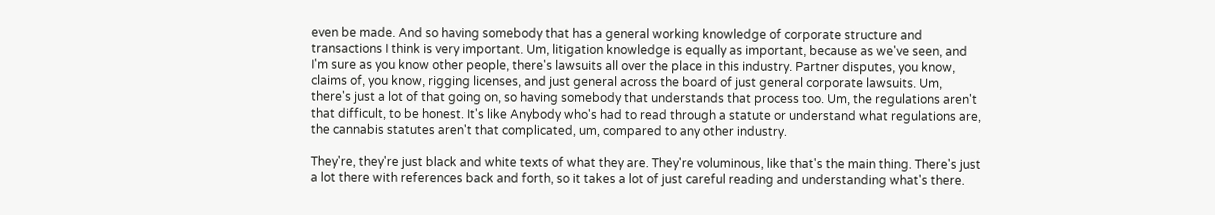even be made. And so having somebody that has a general working knowledge of corporate structure and transactions I think is very important. Um, litigation knowledge is equally as important, because as we've seen, and I'm sure as you know other people, there's lawsuits all over the place in this industry. Partner disputes, you know, claims of, you know, rigging licenses, and just general across the board of just general corporate lawsuits. Um, there's just a lot of that going on, so having somebody that understands that process too. Um, the regulations aren't that difficult, to be honest. It's like Anybody who's had to read through a statute or understand what regulations are, the cannabis statutes aren't that complicated, um, compared to any other industry.

They're, they're just black and white texts of what they are. They're voluminous, like that's the main thing. There's just a lot there with references back and forth, so it takes a lot of just careful reading and understanding what's there.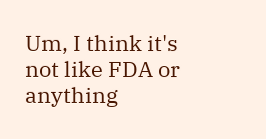Um, I think it's not like FDA or anything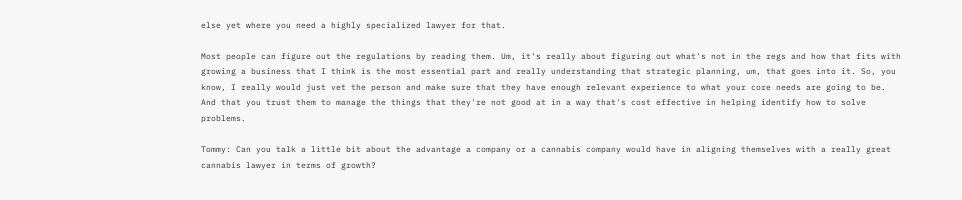else yet where you need a highly specialized lawyer for that.

Most people can figure out the regulations by reading them. Um, it's really about figuring out what's not in the regs and how that fits with growing a business that I think is the most essential part and really understanding that strategic planning, um, that goes into it. So, you know, I really would just vet the person and make sure that they have enough relevant experience to what your core needs are going to be. And that you trust them to manage the things that they're not good at in a way that's cost effective in helping identify how to solve problems.

Tommy: Can you talk a little bit about the advantage a company or a cannabis company would have in aligning themselves with a really great cannabis lawyer in terms of growth?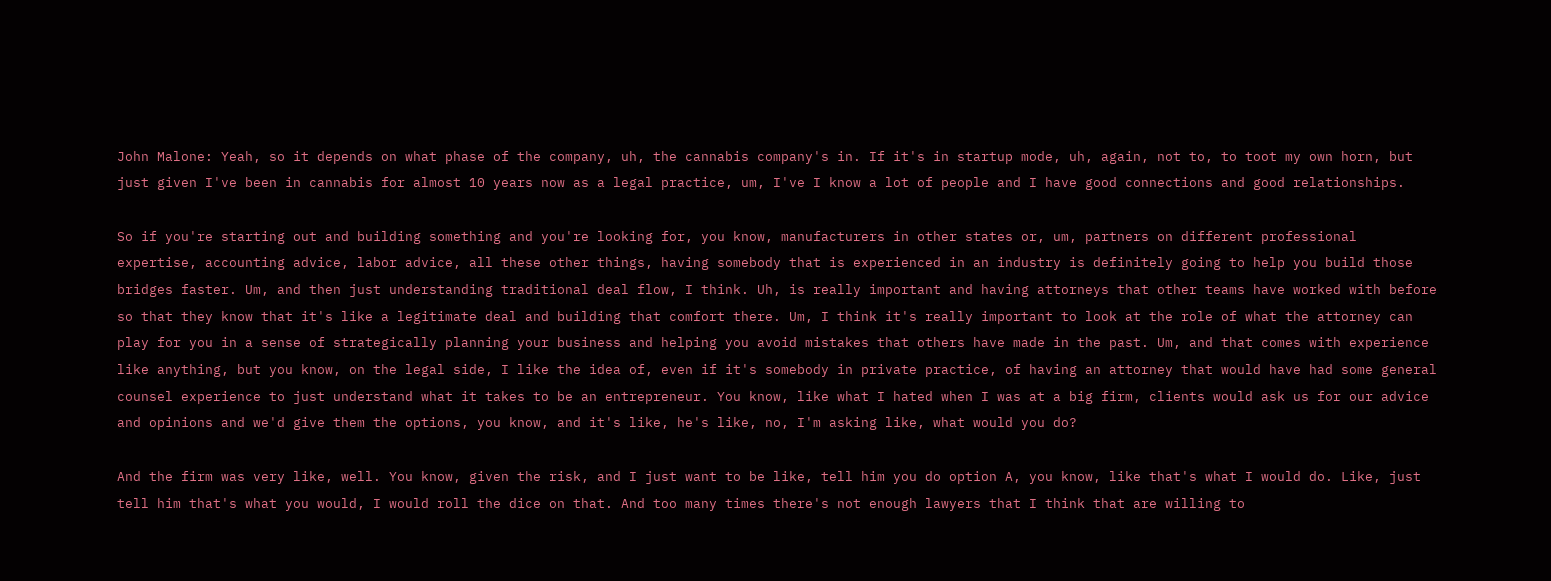John Malone: Yeah, so it depends on what phase of the company, uh, the cannabis company's in. If it's in startup mode, uh, again, not to, to toot my own horn, but just given I've been in cannabis for almost 10 years now as a legal practice, um, I've I know a lot of people and I have good connections and good relationships.

So if you're starting out and building something and you're looking for, you know, manufacturers in other states or, um, partners on different professional expertise, accounting advice, labor advice, all these other things, having somebody that is experienced in an industry is definitely going to help you build those bridges faster. Um, and then just understanding traditional deal flow, I think. Uh, is really important and having attorneys that other teams have worked with before so that they know that it's like a legitimate deal and building that comfort there. Um, I think it's really important to look at the role of what the attorney can play for you in a sense of strategically planning your business and helping you avoid mistakes that others have made in the past. Um, and that comes with experience like anything, but you know, on the legal side, I like the idea of, even if it's somebody in private practice, of having an attorney that would have had some general counsel experience to just understand what it takes to be an entrepreneur. You know, like what I hated when I was at a big firm, clients would ask us for our advice and opinions and we'd give them the options, you know, and it's like, he's like, no, I'm asking like, what would you do?

And the firm was very like, well. You know, given the risk, and I just want to be like, tell him you do option A, you know, like that's what I would do. Like, just tell him that's what you would, I would roll the dice on that. And too many times there's not enough lawyers that I think that are willing to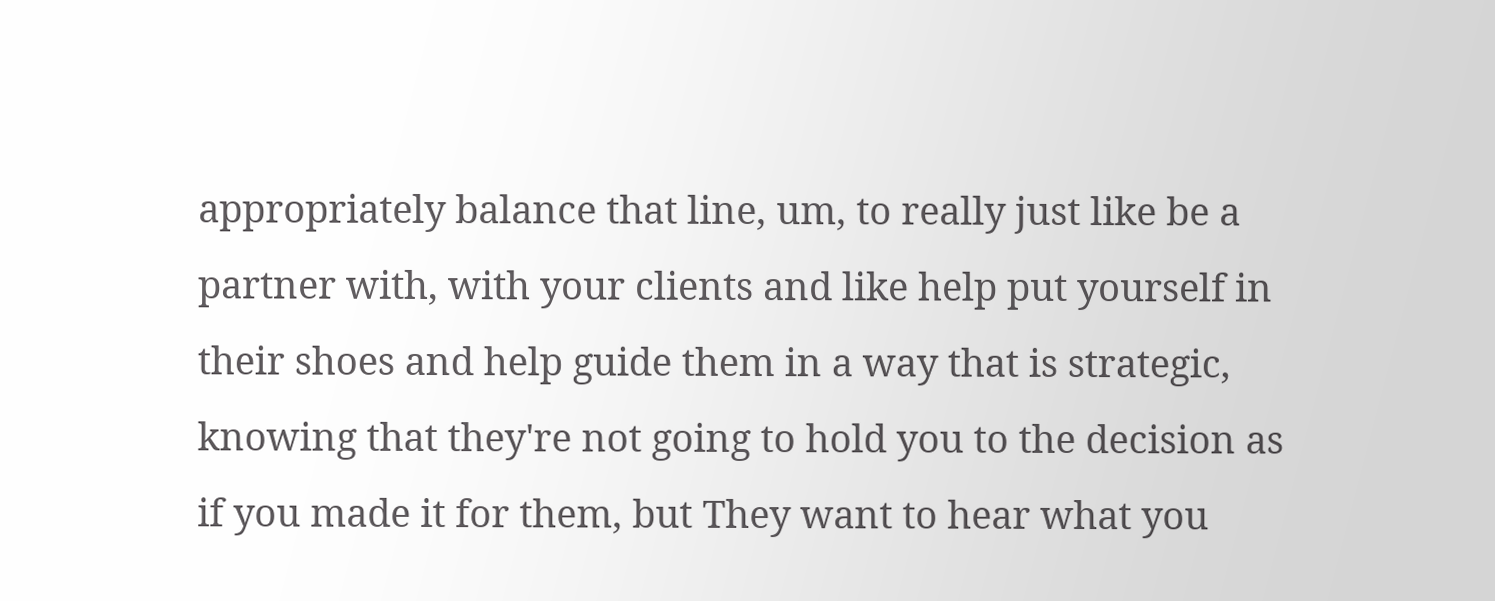appropriately balance that line, um, to really just like be a partner with, with your clients and like help put yourself in their shoes and help guide them in a way that is strategic, knowing that they're not going to hold you to the decision as if you made it for them, but They want to hear what you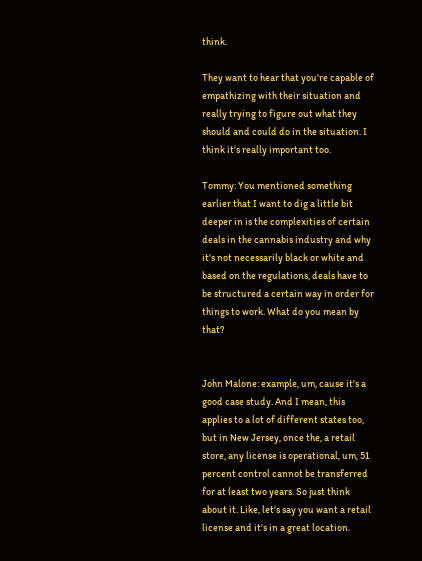think.

They want to hear that you're capable of empathizing with their situation and really trying to figure out what they should and could do in the situation. I think it's really important too.

Tommy: You mentioned something earlier that I want to dig a little bit deeper in is the complexities of certain deals in the cannabis industry and why it's not necessarily black or white and based on the regulations, deals have to be structured a certain way in order for things to work. What do you mean by that?


John Malone: example, um, cause it's a good case study. And I mean, this applies to a lot of different states too, but in New Jersey, once the, a retail store, any license is operational, um, 51 percent control cannot be transferred for at least two years. So just think about it. Like, let's say you want a retail license and it's in a great location.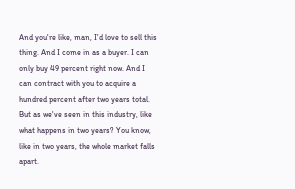And you're like, man, I'd love to sell this thing. And I come in as a buyer. I can only buy 49 percent right now. And I can contract with you to acquire a hundred percent after two years total. But as we've seen in this industry, like what happens in two years? You know, like in two years, the whole market falls apart.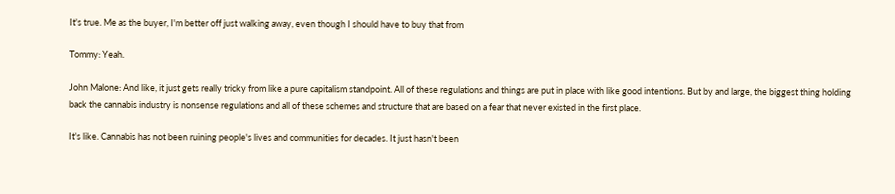It's true. Me as the buyer, I'm better off just walking away, even though I should have to buy that from

Tommy: Yeah.

John Malone: And like, it just gets really tricky from like a pure capitalism standpoint. All of these regulations and things are put in place with like good intentions. But by and large, the biggest thing holding back the cannabis industry is nonsense regulations and all of these schemes and structure that are based on a fear that never existed in the first place.

It's like. Cannabis has not been ruining people's lives and communities for decades. It just hasn't been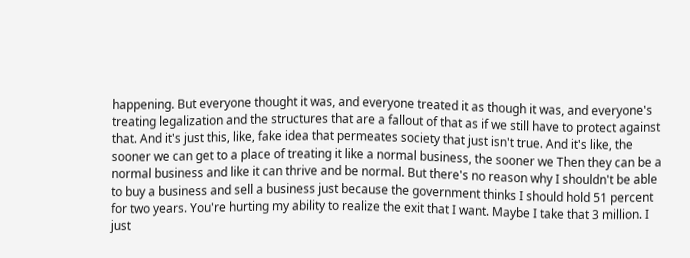happening. But everyone thought it was, and everyone treated it as though it was, and everyone's treating legalization and the structures that are a fallout of that as if we still have to protect against that. And it's just this, like, fake idea that permeates society that just isn't true. And it's like, the sooner we can get to a place of treating it like a normal business, the sooner we Then they can be a normal business and like it can thrive and be normal. But there's no reason why I shouldn't be able to buy a business and sell a business just because the government thinks I should hold 51 percent for two years. You're hurting my ability to realize the exit that I want. Maybe I take that 3 million. I just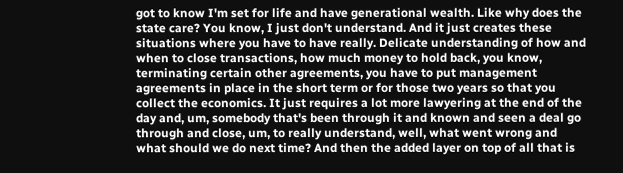got to know I'm set for life and have generational wealth. Like why does the state care? You know, I just don't understand. And it just creates these situations where you have to have really. Delicate understanding of how and when to close transactions, how much money to hold back, you know, terminating certain other agreements, you have to put management agreements in place in the short term or for those two years so that you collect the economics. It just requires a lot more lawyering at the end of the day and, um, somebody that's been through it and known and seen a deal go through and close, um, to really understand, well, what went wrong and what should we do next time? And then the added layer on top of all that is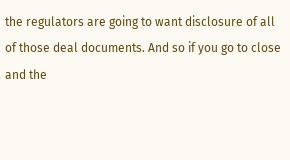the regulators are going to want disclosure of all of those deal documents. And so if you go to close and the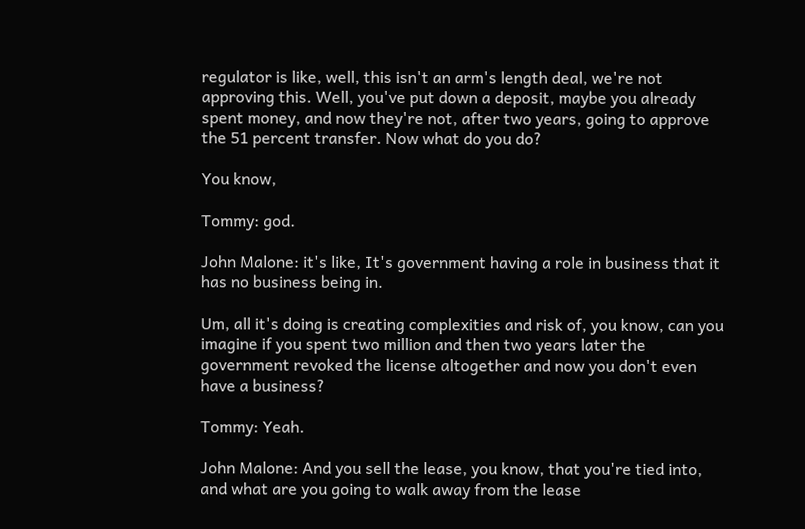regulator is like, well, this isn't an arm's length deal, we're not approving this. Well, you've put down a deposit, maybe you already spent money, and now they're not, after two years, going to approve the 51 percent transfer. Now what do you do?

You know,

Tommy: god.

John Malone: it's like, It's government having a role in business that it has no business being in.

Um, all it's doing is creating complexities and risk of, you know, can you imagine if you spent two million and then two years later the government revoked the license altogether and now you don't even have a business?

Tommy: Yeah.

John Malone: And you sell the lease, you know, that you're tied into, and what are you going to walk away from the lease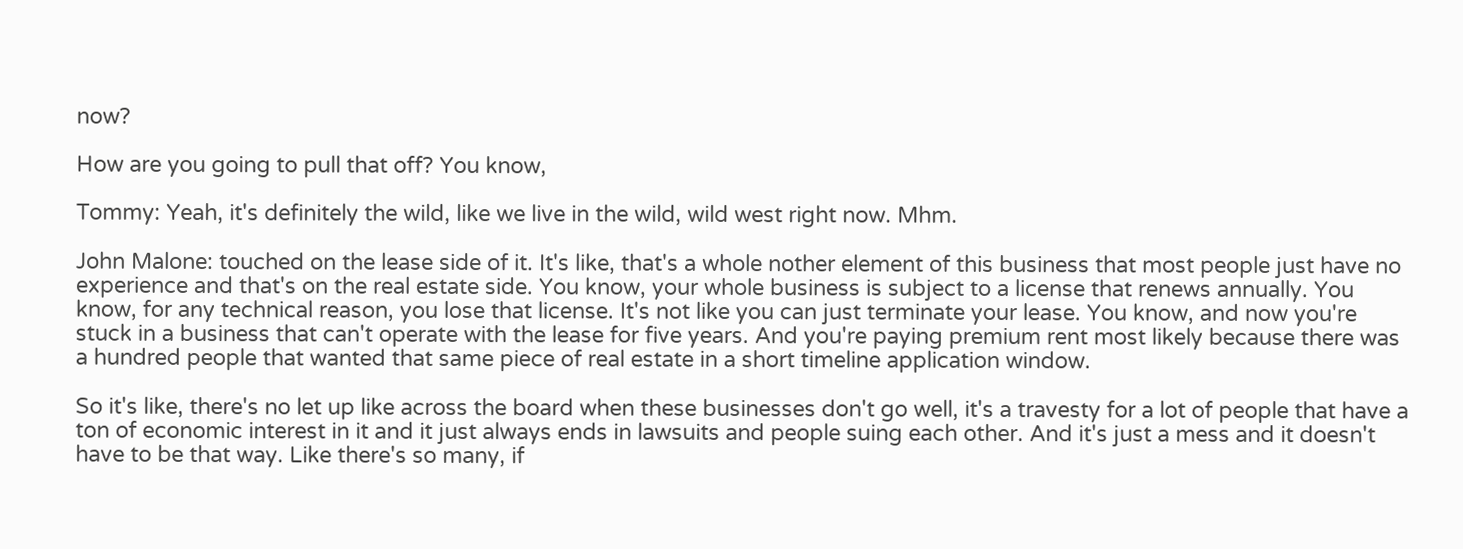now?

How are you going to pull that off? You know,

Tommy: Yeah, it's definitely the wild, like we live in the wild, wild west right now. Mhm.

John Malone: touched on the lease side of it. It's like, that's a whole nother element of this business that most people just have no experience and that's on the real estate side. You know, your whole business is subject to a license that renews annually. You know, for any technical reason, you lose that license. It's not like you can just terminate your lease. You know, and now you're stuck in a business that can't operate with the lease for five years. And you're paying premium rent most likely because there was a hundred people that wanted that same piece of real estate in a short timeline application window.

So it's like, there's no let up like across the board when these businesses don't go well, it's a travesty for a lot of people that have a ton of economic interest in it and it just always ends in lawsuits and people suing each other. And it's just a mess and it doesn't have to be that way. Like there's so many, if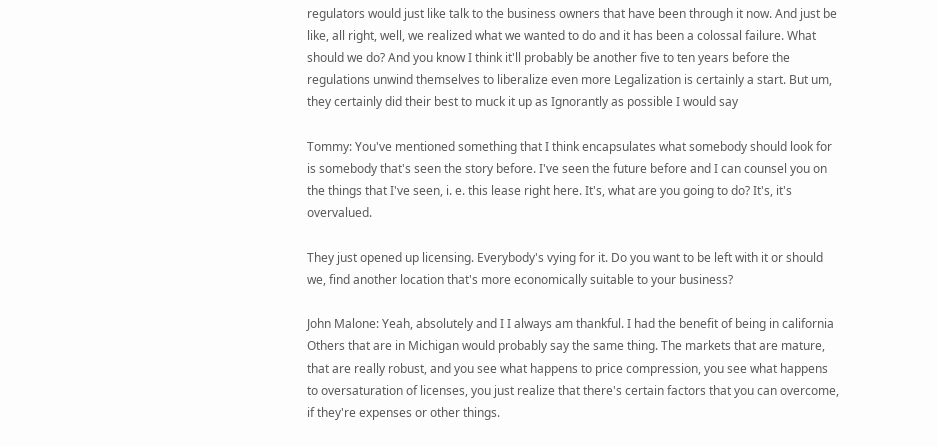regulators would just like talk to the business owners that have been through it now. And just be like, all right, well, we realized what we wanted to do and it has been a colossal failure. What should we do? And you know I think it'll probably be another five to ten years before the regulations unwind themselves to liberalize even more Legalization is certainly a start. But um, they certainly did their best to muck it up as Ignorantly as possible I would say

Tommy: You've mentioned something that I think encapsulates what somebody should look for is somebody that's seen the story before. I've seen the future before and I can counsel you on the things that I've seen, i. e. this lease right here. It's, what are you going to do? It's, it's overvalued.

They just opened up licensing. Everybody's vying for it. Do you want to be left with it or should we, find another location that's more economically suitable to your business?

John Malone: Yeah, absolutely and I I always am thankful. I had the benefit of being in california Others that are in Michigan would probably say the same thing. The markets that are mature, that are really robust, and you see what happens to price compression, you see what happens to oversaturation of licenses, you just realize that there's certain factors that you can overcome, if they're expenses or other things.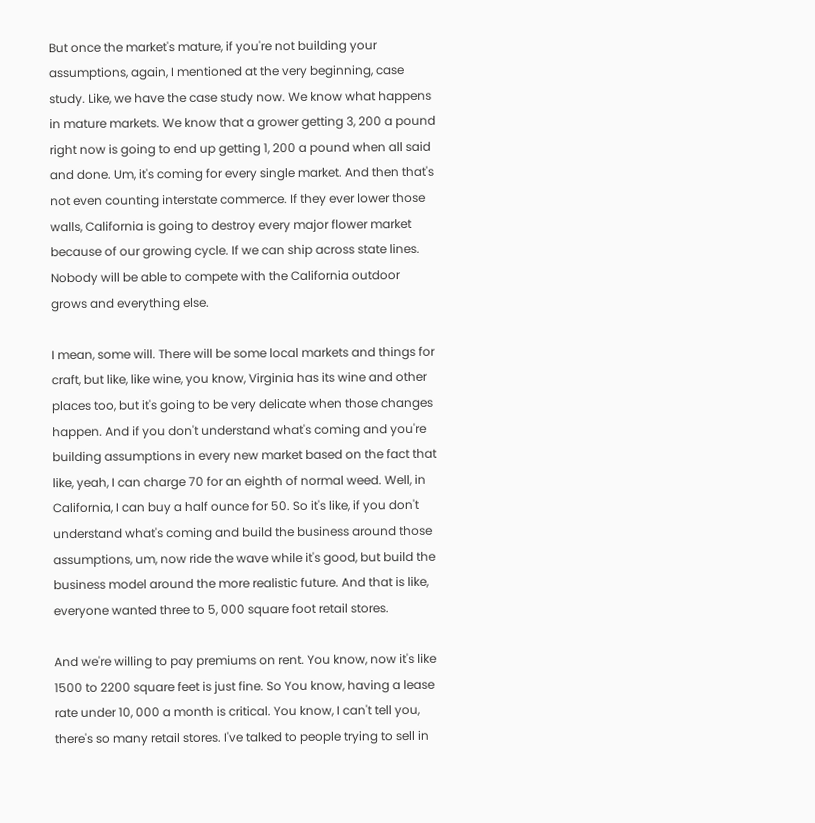But once the market's mature, if you're not building your assumptions, again, I mentioned at the very beginning, case study. Like, we have the case study now. We know what happens in mature markets. We know that a grower getting 3, 200 a pound right now is going to end up getting 1, 200 a pound when all said and done. Um, it's coming for every single market. And then that's not even counting interstate commerce. If they ever lower those walls, California is going to destroy every major flower market because of our growing cycle. If we can ship across state lines. Nobody will be able to compete with the California outdoor grows and everything else.

I mean, some will. There will be some local markets and things for craft, but like, like wine, you know, Virginia has its wine and other places too, but it's going to be very delicate when those changes happen. And if you don't understand what's coming and you're building assumptions in every new market based on the fact that like, yeah, I can charge 70 for an eighth of normal weed. Well, in California, I can buy a half ounce for 50. So it's like, if you don't understand what's coming and build the business around those assumptions, um, now ride the wave while it's good, but build the business model around the more realistic future. And that is like, everyone wanted three to 5, 000 square foot retail stores.

And we're willing to pay premiums on rent. You know, now it's like 1500 to 2200 square feet is just fine. So You know, having a lease rate under 10, 000 a month is critical. You know, I can't tell you, there's so many retail stores. I've talked to people trying to sell in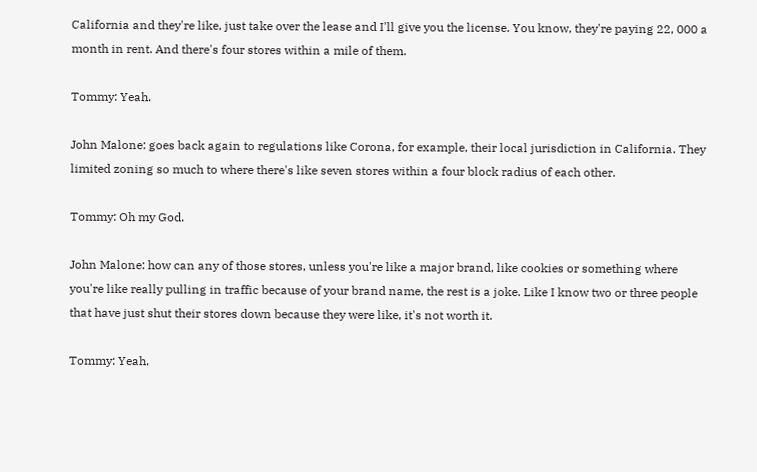California and they're like, just take over the lease and I'll give you the license. You know, they're paying 22, 000 a month in rent. And there's four stores within a mile of them.

Tommy: Yeah.

John Malone: goes back again to regulations like Corona, for example, their local jurisdiction in California. They limited zoning so much to where there's like seven stores within a four block radius of each other.

Tommy: Oh my God.

John Malone: how can any of those stores, unless you're like a major brand, like cookies or something where you're like really pulling in traffic because of your brand name, the rest is a joke. Like I know two or three people that have just shut their stores down because they were like, it's not worth it.

Tommy: Yeah.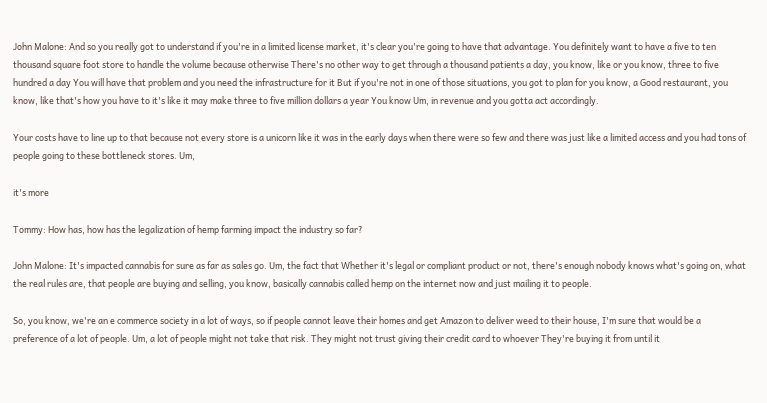John Malone: And so you really got to understand if you're in a limited license market, it's clear you're going to have that advantage. You definitely want to have a five to ten thousand square foot store to handle the volume because otherwise There's no other way to get through a thousand patients a day, you know, like or you know, three to five hundred a day You will have that problem and you need the infrastructure for it But if you're not in one of those situations, you got to plan for you know, a Good restaurant, you know, like that's how you have to it's like it may make three to five million dollars a year You know Um, in revenue and you gotta act accordingly.

Your costs have to line up to that because not every store is a unicorn like it was in the early days when there were so few and there was just like a limited access and you had tons of people going to these bottleneck stores. Um,

it's more

Tommy: How has, how has the legalization of hemp farming impact the industry so far?

John Malone: It's impacted cannabis for sure as far as sales go. Um, the fact that Whether it's legal or compliant product or not, there's enough nobody knows what's going on, what the real rules are, that people are buying and selling, you know, basically cannabis called hemp on the internet now and just mailing it to people.

So, you know, we're an e commerce society in a lot of ways, so if people cannot leave their homes and get Amazon to deliver weed to their house, I'm sure that would be a preference of a lot of people. Um, a lot of people might not take that risk. They might not trust giving their credit card to whoever They're buying it from until it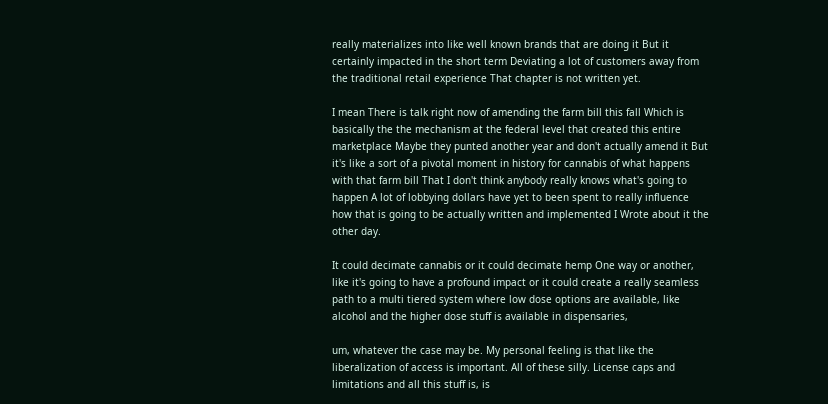really materializes into like well known brands that are doing it But it certainly impacted in the short term Deviating a lot of customers away from the traditional retail experience That chapter is not written yet.

I mean There is talk right now of amending the farm bill this fall Which is basically the the mechanism at the federal level that created this entire marketplace Maybe they punted another year and don't actually amend it But it's like a sort of a pivotal moment in history for cannabis of what happens with that farm bill That I don't think anybody really knows what's going to happen A lot of lobbying dollars have yet to been spent to really influence how that is going to be actually written and implemented I Wrote about it the other day.

It could decimate cannabis or it could decimate hemp One way or another, like it's going to have a profound impact or it could create a really seamless path to a multi tiered system where low dose options are available, like alcohol and the higher dose stuff is available in dispensaries,

um, whatever the case may be. My personal feeling is that like the liberalization of access is important. All of these silly. License caps and limitations and all this stuff is, is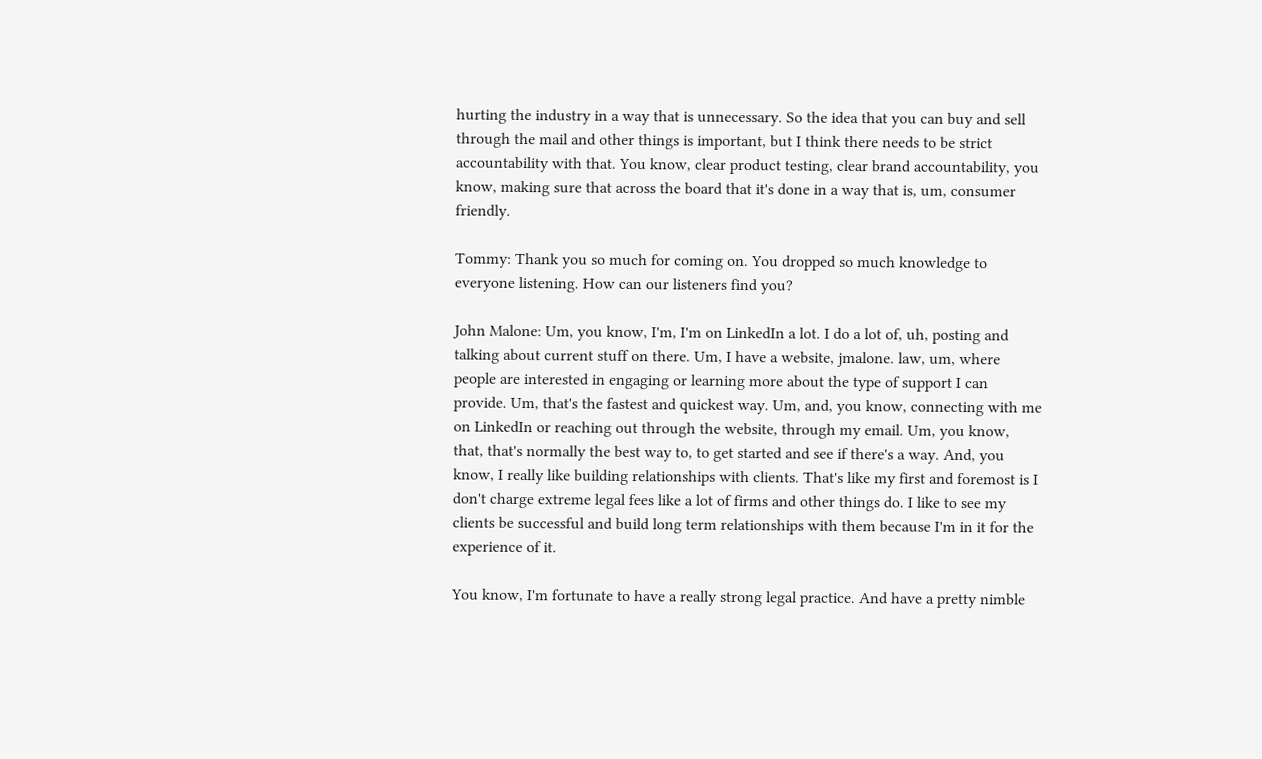hurting the industry in a way that is unnecessary. So the idea that you can buy and sell through the mail and other things is important, but I think there needs to be strict accountability with that. You know, clear product testing, clear brand accountability, you know, making sure that across the board that it's done in a way that is, um, consumer friendly.

Tommy: Thank you so much for coming on. You dropped so much knowledge to everyone listening. How can our listeners find you?

John Malone: Um, you know, I'm, I'm on LinkedIn a lot. I do a lot of, uh, posting and talking about current stuff on there. Um, I have a website, jmalone. law, um, where people are interested in engaging or learning more about the type of support I can provide. Um, that's the fastest and quickest way. Um, and, you know, connecting with me on LinkedIn or reaching out through the website, through my email. Um, you know, that, that's normally the best way to, to get started and see if there's a way. And, you know, I really like building relationships with clients. That's like my first and foremost is I don't charge extreme legal fees like a lot of firms and other things do. I like to see my clients be successful and build long term relationships with them because I'm in it for the experience of it.

You know, I'm fortunate to have a really strong legal practice. And have a pretty nimble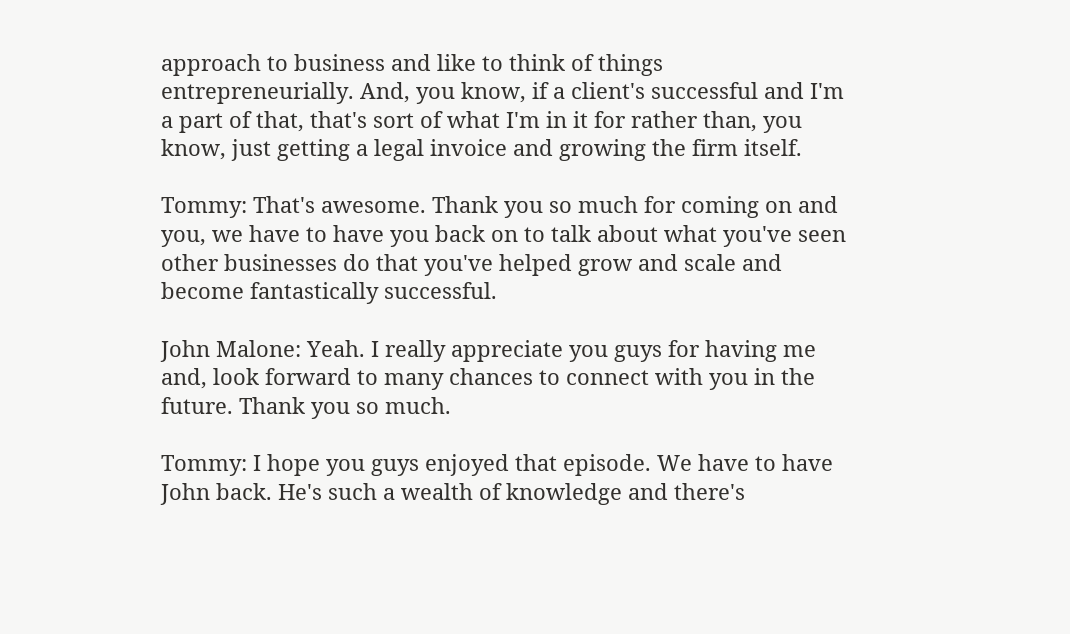approach to business and like to think of things entrepreneurially. And, you know, if a client's successful and I'm a part of that, that's sort of what I'm in it for rather than, you know, just getting a legal invoice and growing the firm itself.

Tommy: That's awesome. Thank you so much for coming on and you, we have to have you back on to talk about what you've seen other businesses do that you've helped grow and scale and become fantastically successful.

John Malone: Yeah. I really appreciate you guys for having me and, look forward to many chances to connect with you in the future. Thank you so much.

Tommy: I hope you guys enjoyed that episode. We have to have John back. He's such a wealth of knowledge and there's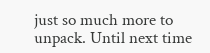just so much more to unpack. Until next time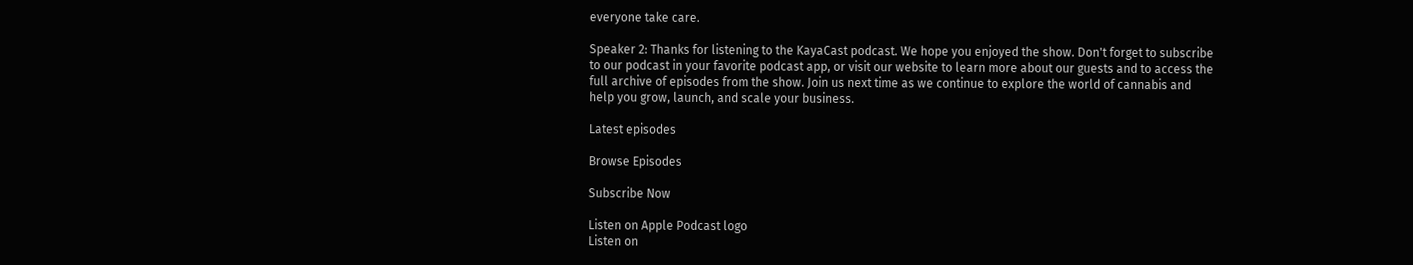everyone take care.

Speaker 2: Thanks for listening to the KayaCast podcast. We hope you enjoyed the show. Don't forget to subscribe to our podcast in your favorite podcast app, or visit our website to learn more about our guests and to access the full archive of episodes from the show. Join us next time as we continue to explore the world of cannabis and help you grow, launch, and scale your business.

Latest episodes

Browse Episodes

Subscribe Now

Listen on Apple Podcast logo
Listen on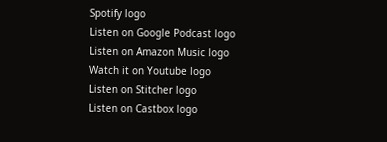Spotify logo
Listen on Google Podcast logo
Listen on Amazon Music logo
Watch it on Youtube logo
Listen on Stitcher logo
Listen on Castbox logo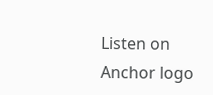Listen on Anchor logo